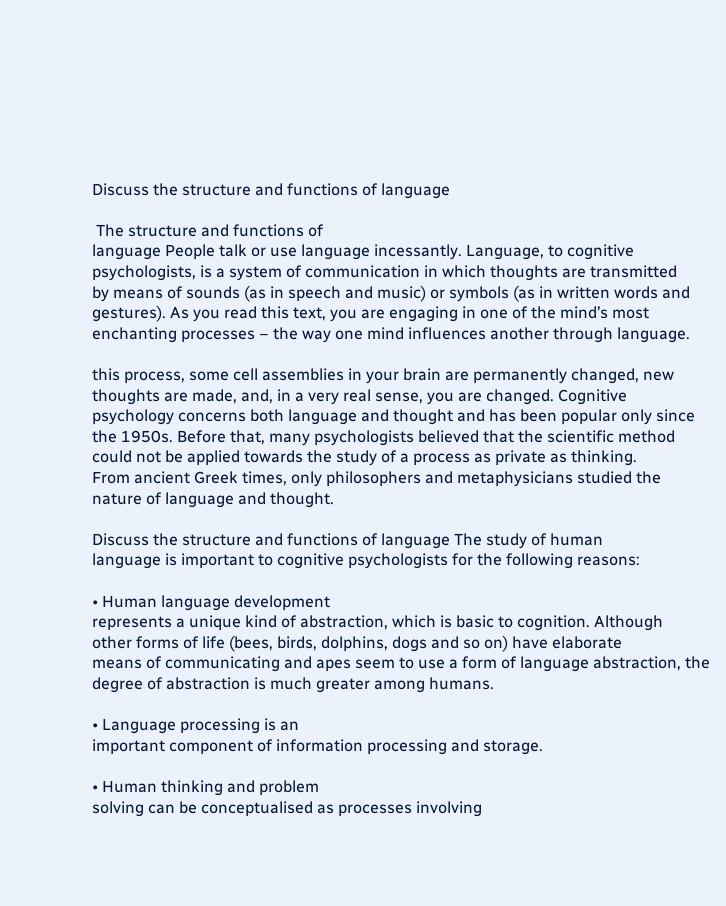Discuss the structure and functions of language

 The structure and functions of
language People talk or use language incessantly. Language, to cognitive
psychologists, is a system of communication in which thoughts are transmitted
by means of sounds (as in speech and music) or symbols (as in written words and
gestures). As you read this text, you are engaging in one of the mind’s most
enchanting processes – the way one mind influences another through language.

this process, some cell assemblies in your brain are permanently changed, new
thoughts are made, and, in a very real sense, you are changed. Cognitive
psychology concerns both language and thought and has been popular only since
the 1950s. Before that, many psychologists believed that the scientific method
could not be applied towards the study of a process as private as thinking.
From ancient Greek times, only philosophers and metaphysicians studied the
nature of language and thought.

Discuss the structure and functions of language The study of human
language is important to cognitive psychologists for the following reasons:

• Human language development
represents a unique kind of abstraction, which is basic to cognition. Although
other forms of life (bees, birds, dolphins, dogs and so on) have elaborate
means of communicating and apes seem to use a form of language abstraction, the
degree of abstraction is much greater among humans.

• Language processing is an
important component of information processing and storage.

• Human thinking and problem
solving can be conceptualised as processes involving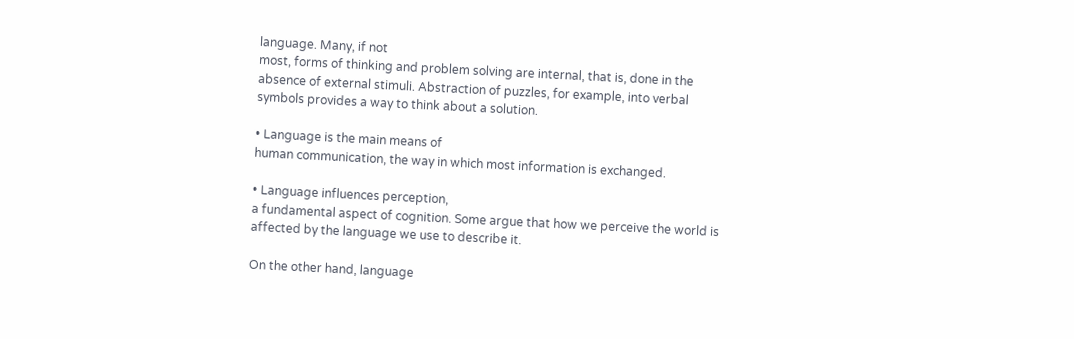language. Many, if not
most, forms of thinking and problem solving are internal, that is, done in the
absence of external stimuli. Abstraction of puzzles, for example, into verbal
symbols provides a way to think about a solution.

• Language is the main means of
human communication, the way in which most information is exchanged.

• Language influences perception,
a fundamental aspect of cognition. Some argue that how we perceive the world is
affected by the language we use to describe it.

On the other hand, language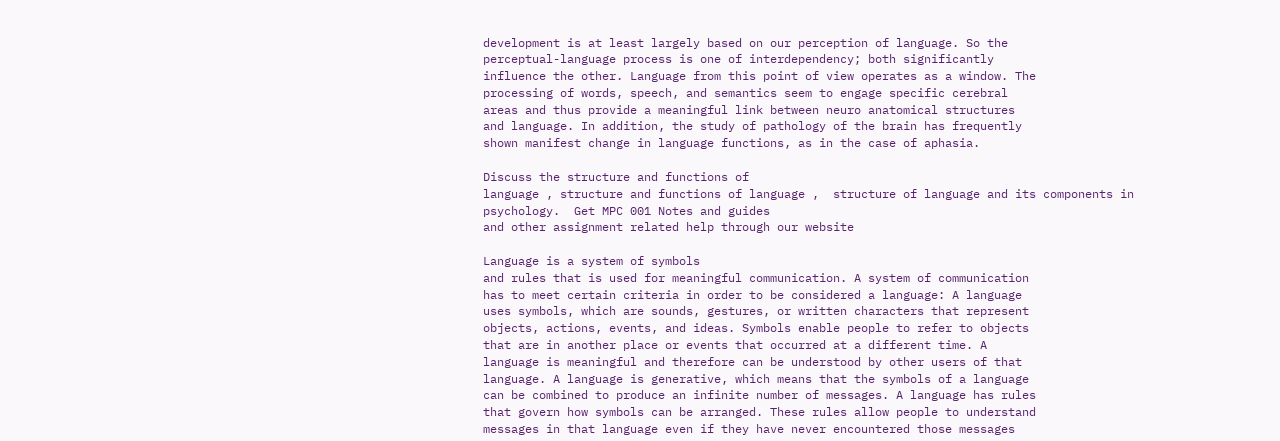development is at least largely based on our perception of language. So the
perceptual-language process is one of interdependency; both significantly
influence the other. Language from this point of view operates as a window. The
processing of words, speech, and semantics seem to engage specific cerebral
areas and thus provide a meaningful link between neuro anatomical structures
and language. In addition, the study of pathology of the brain has frequently
shown manifest change in language functions, as in the case of aphasia.

Discuss the structure and functions of
language , structure and functions of language ,  structure of language and its components in
psychology.  Get MPC 001 Notes and guides
and other assignment related help through our website

Language is a system of symbols
and rules that is used for meaningful communication. A system of communication
has to meet certain criteria in order to be considered a language: A language
uses symbols, which are sounds, gestures, or written characters that represent
objects, actions, events, and ideas. Symbols enable people to refer to objects
that are in another place or events that occurred at a different time. A
language is meaningful and therefore can be understood by other users of that
language. A language is generative, which means that the symbols of a language
can be combined to produce an infinite number of messages. A language has rules
that govern how symbols can be arranged. These rules allow people to understand
messages in that language even if they have never encountered those messages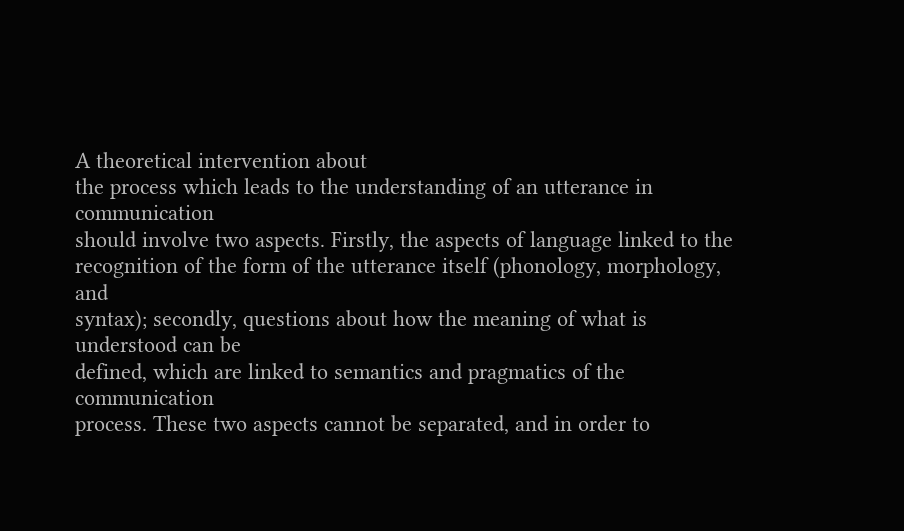A theoretical intervention about
the process which leads to the understanding of an utterance in communication
should involve two aspects. Firstly, the aspects of language linked to the
recognition of the form of the utterance itself (phonology, morphology, and
syntax); secondly, questions about how the meaning of what is understood can be
defined, which are linked to semantics and pragmatics of the communication
process. These two aspects cannot be separated, and in order to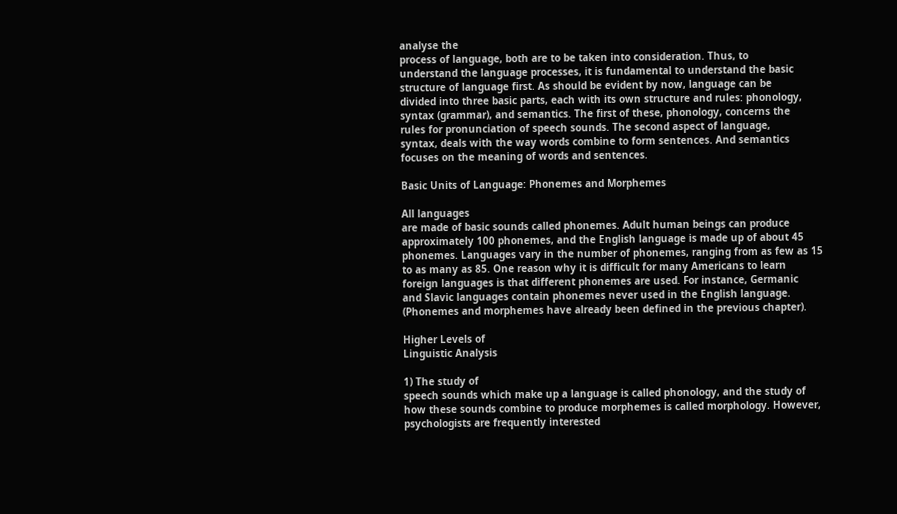analyse the
process of language, both are to be taken into consideration. Thus, to
understand the language processes, it is fundamental to understand the basic
structure of language first. As should be evident by now, language can be
divided into three basic parts, each with its own structure and rules: phonology,
syntax (grammar), and semantics. The first of these, phonology, concerns the
rules for pronunciation of speech sounds. The second aspect of language,
syntax, deals with the way words combine to form sentences. And semantics
focuses on the meaning of words and sentences.

Basic Units of Language: Phonemes and Morphemes

All languages
are made of basic sounds called phonemes. Adult human beings can produce
approximately 100 phonemes, and the English language is made up of about 45
phonemes. Languages vary in the number of phonemes, ranging from as few as 15
to as many as 85. One reason why it is difficult for many Americans to learn
foreign languages is that different phonemes are used. For instance, Germanic
and Slavic languages contain phonemes never used in the English language.
(Phonemes and morphemes have already been defined in the previous chapter).

Higher Levels of
Linguistic Analysis

1) The study of
speech sounds which make up a language is called phonology, and the study of
how these sounds combine to produce morphemes is called morphology. However,
psychologists are frequently interested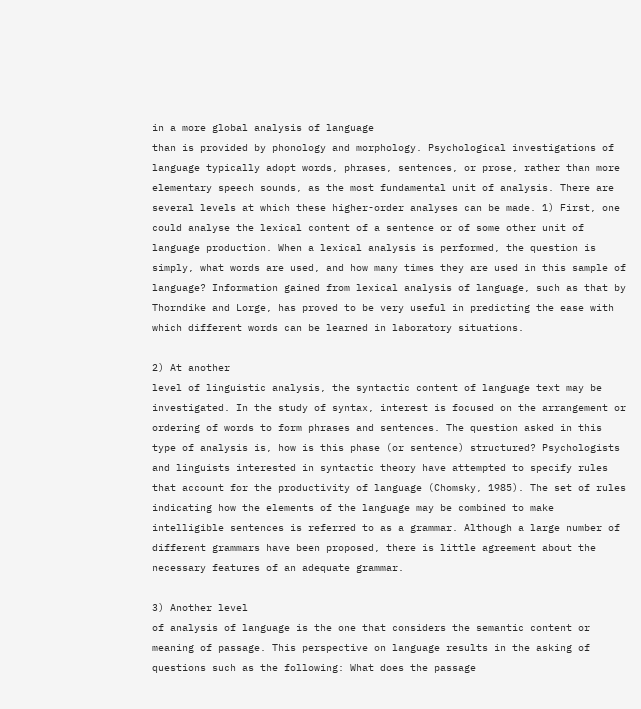in a more global analysis of language
than is provided by phonology and morphology. Psychological investigations of
language typically adopt words, phrases, sentences, or prose, rather than more
elementary speech sounds, as the most fundamental unit of analysis. There are
several levels at which these higher-order analyses can be made. 1) First, one
could analyse the lexical content of a sentence or of some other unit of
language production. When a lexical analysis is performed, the question is
simply, what words are used, and how many times they are used in this sample of
language? Information gained from lexical analysis of language, such as that by
Thorndike and Lorge, has proved to be very useful in predicting the ease with
which different words can be learned in laboratory situations.

2) At another
level of linguistic analysis, the syntactic content of language text may be
investigated. In the study of syntax, interest is focused on the arrangement or
ordering of words to form phrases and sentences. The question asked in this
type of analysis is, how is this phase (or sentence) structured? Psychologists
and linguists interested in syntactic theory have attempted to specify rules
that account for the productivity of language (Chomsky, 1985). The set of rules
indicating how the elements of the language may be combined to make
intelligible sentences is referred to as a grammar. Although a large number of
different grammars have been proposed, there is little agreement about the
necessary features of an adequate grammar.

3) Another level
of analysis of language is the one that considers the semantic content or
meaning of passage. This perspective on language results in the asking of
questions such as the following: What does the passage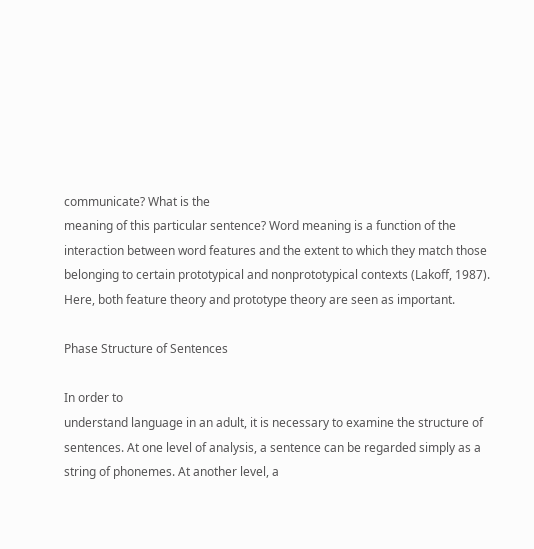communicate? What is the
meaning of this particular sentence? Word meaning is a function of the
interaction between word features and the extent to which they match those
belonging to certain prototypical and nonprototypical contexts (Lakoff, 1987).
Here, both feature theory and prototype theory are seen as important.

Phase Structure of Sentences

In order to
understand language in an adult, it is necessary to examine the structure of
sentences. At one level of analysis, a sentence can be regarded simply as a
string of phonemes. At another level, a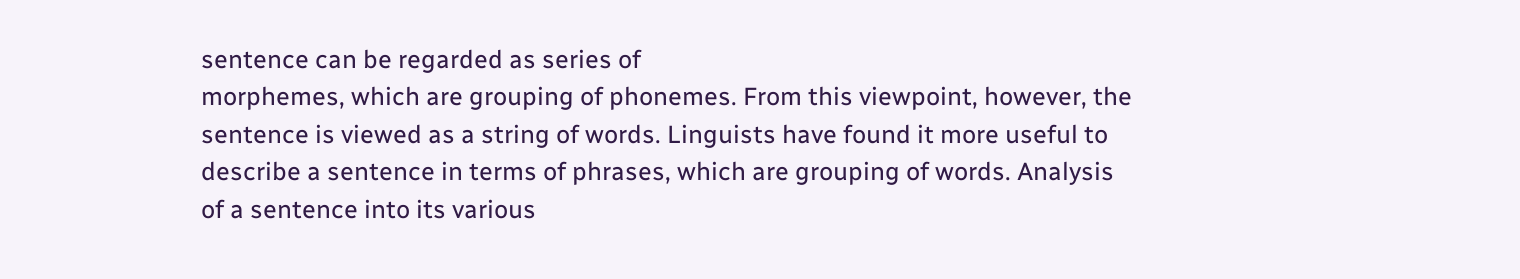sentence can be regarded as series of
morphemes, which are grouping of phonemes. From this viewpoint, however, the
sentence is viewed as a string of words. Linguists have found it more useful to
describe a sentence in terms of phrases, which are grouping of words. Analysis
of a sentence into its various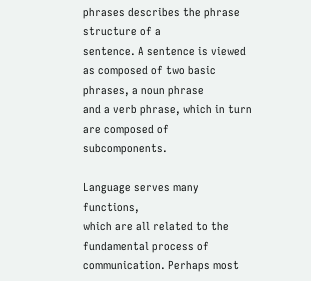phrases describes the phrase structure of a
sentence. A sentence is viewed as composed of two basic phrases, a noun phrase
and a verb phrase, which in turn are composed of subcomponents.

Language serves many functions,
which are all related to the fundamental process of communication. Perhaps most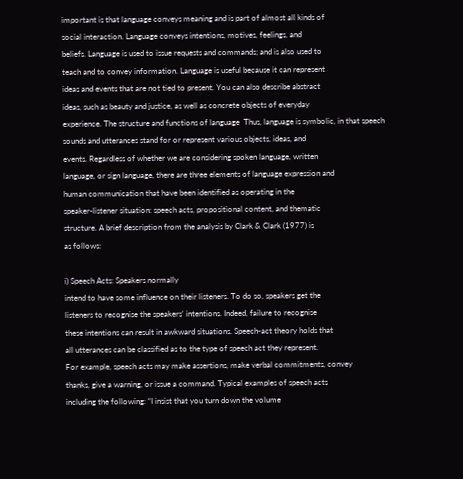important is that language conveys meaning and is part of almost all kinds of
social interaction. Language conveys intentions, motives, feelings, and
beliefs. Language is used to issue requests and commands; and is also used to
teach and to convey information. Language is useful because it can represent
ideas and events that are not tied to present. You can also describe abstract
ideas, such as beauty and justice, as well as concrete objects of everyday
experience. The structure and functions of language  Thus, language is symbolic, in that speech
sounds and utterances stand for or represent various objects, ideas, and
events. Regardless of whether we are considering spoken language, written
language, or sign language, there are three elements of language expression and
human communication that have been identified as operating in the
speaker-listener situation: speech acts, propositional content, and thematic
structure. A brief description from the analysis by Clark & Clark (1977) is
as follows:

i) Speech Acts: Speakers normally
intend to have some influence on their listeners. To do so, speakers get the
listeners to recognise the speakers’ intentions. Indeed, failure to recognise
these intentions can result in awkward situations. Speech-act theory holds that
all utterances can be classified as to the type of speech act they represent.
For example, speech acts may make assertions, make verbal commitments, convey
thanks, give a warning, or issue a command. Typical examples of speech acts
including the following: “I insist that you turn down the volume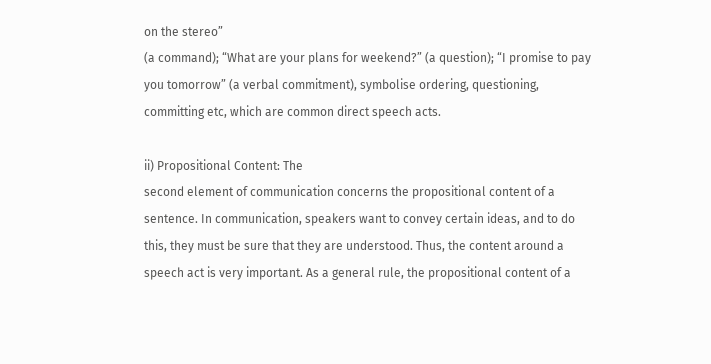on the stereo”
(a command); “What are your plans for weekend?” (a question); “I promise to pay
you tomorrow” (a verbal commitment), symbolise ordering, questioning,
committing etc, which are common direct speech acts.

ii) Propositional Content: The
second element of communication concerns the propositional content of a
sentence. In communication, speakers want to convey certain ideas, and to do
this, they must be sure that they are understood. Thus, the content around a
speech act is very important. As a general rule, the propositional content of a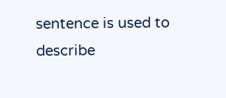sentence is used to describe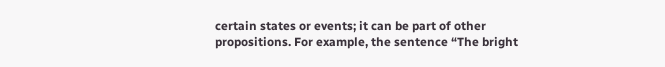certain states or events; it can be part of other
propositions. For example, the sentence “The bright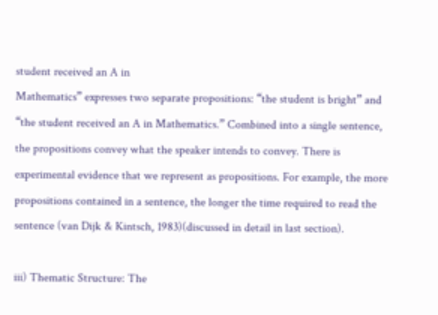student received an A in
Mathematics” expresses two separate propositions: “the student is bright” and
“the student received an A in Mathematics.” Combined into a single sentence,
the propositions convey what the speaker intends to convey. There is
experimental evidence that we represent as propositions. For example, the more
propositions contained in a sentence, the longer the time required to read the
sentence (van Dijk & Kintsch, 1983)(discussed in detail in last section).

iii) Thematic Structure: The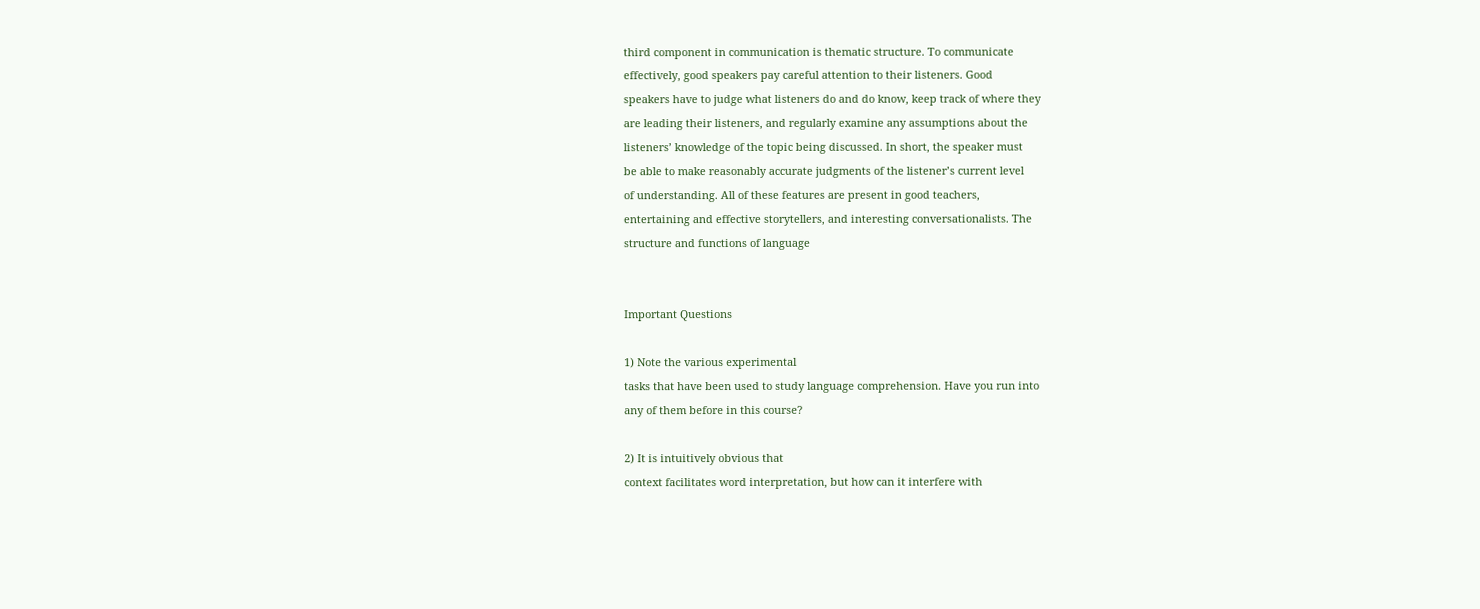third component in communication is thematic structure. To communicate
effectively, good speakers pay careful attention to their listeners. Good
speakers have to judge what listeners do and do know, keep track of where they
are leading their listeners, and regularly examine any assumptions about the
listeners’ knowledge of the topic being discussed. In short, the speaker must
be able to make reasonably accurate judgments of the listener’s current level
of understanding. All of these features are present in good teachers,
entertaining and effective storytellers, and interesting conversationalists. The
structure and functions of language


Important Questions

1) Note the various experimental
tasks that have been used to study language comprehension. Have you run into
any of them before in this course?

2) It is intuitively obvious that
context facilitates word interpretation, but how can it interfere with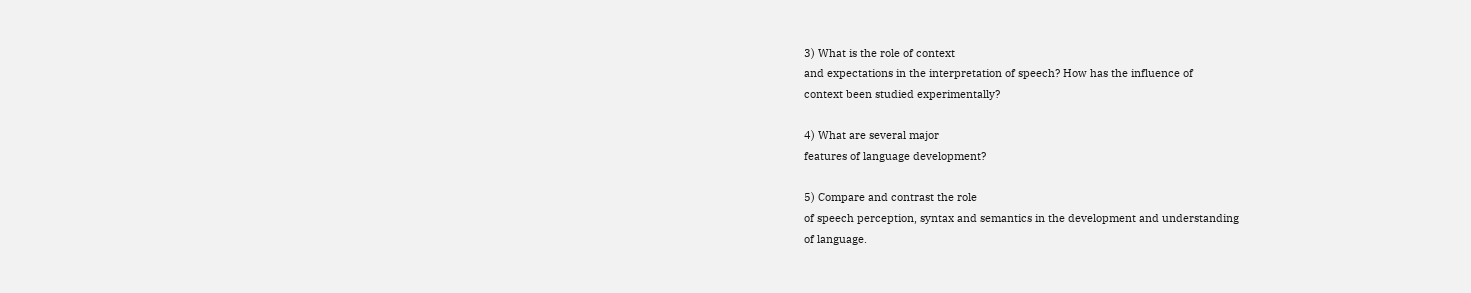3) What is the role of context
and expectations in the interpretation of speech? How has the influence of
context been studied experimentally?

4) What are several major
features of language development?

5) Compare and contrast the role
of speech perception, syntax and semantics in the development and understanding
of language.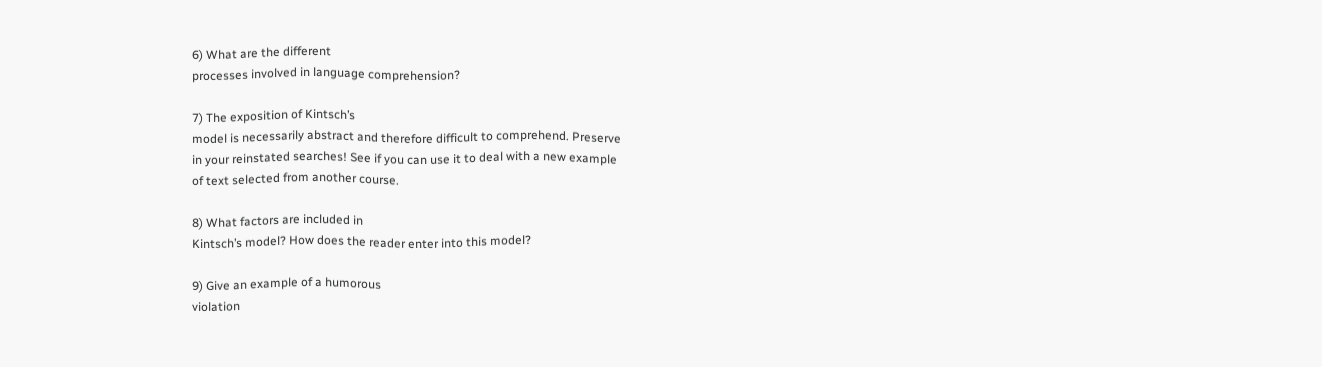6) What are the different
processes involved in language comprehension?

7) The exposition of Kintsch’s
model is necessarily abstract and therefore difficult to comprehend. Preserve
in your reinstated searches! See if you can use it to deal with a new example
of text selected from another course.

8) What factors are included in
Kintsch’s model? How does the reader enter into this model?

9) Give an example of a humorous
violation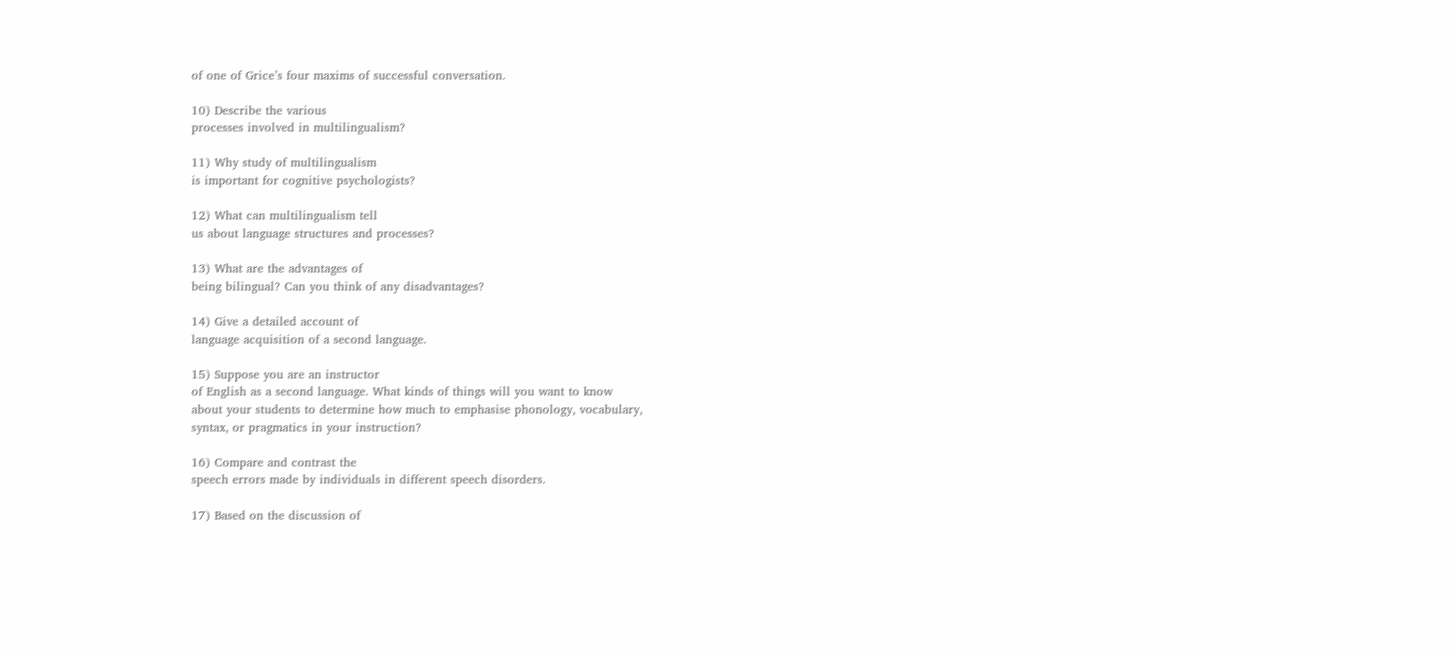of one of Grice’s four maxims of successful conversation.

10) Describe the various
processes involved in multilingualism?

11) Why study of multilingualism
is important for cognitive psychologists?

12) What can multilingualism tell
us about language structures and processes?

13) What are the advantages of
being bilingual? Can you think of any disadvantages?

14) Give a detailed account of
language acquisition of a second language.

15) Suppose you are an instructor
of English as a second language. What kinds of things will you want to know
about your students to determine how much to emphasise phonology, vocabulary,
syntax, or pragmatics in your instruction?

16) Compare and contrast the
speech errors made by individuals in different speech disorders.

17) Based on the discussion of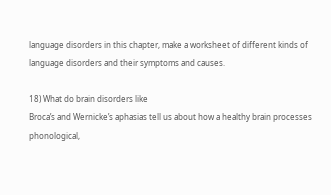language disorders in this chapter, make a worksheet of different kinds of
language disorders and their symptoms and causes.

18) What do brain disorders like
Broca’s and Wernicke’s aphasias tell us about how a healthy brain processes
phonological,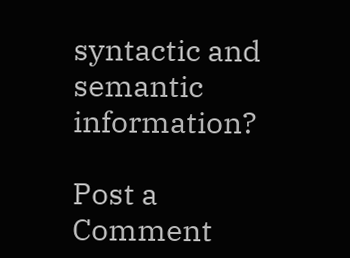syntactic and semantic information?

Post a Comment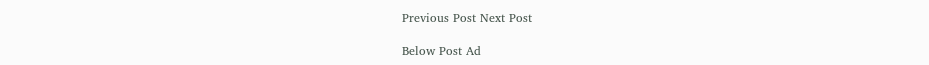Previous Post Next Post

Below Post Ad